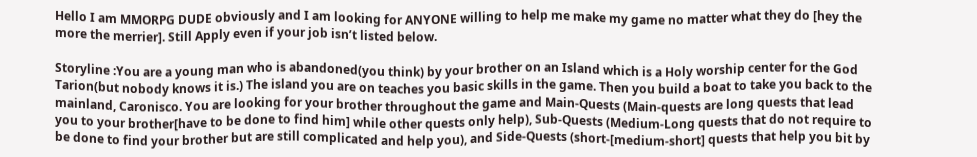Hello I am MMORPG DUDE obviously and I am looking for ANYONE willing to help me make my game no matter what they do [hey the more the merrier]. Still Apply even if your job isn’t listed below.

Storyline :You are a young man who is abandoned(you think) by your brother on an Island which is a Holy worship center for the God Tarion(but nobody knows it is.) The island you are on teaches you basic skills in the game. Then you build a boat to take you back to the mainland, Caronisco. You are looking for your brother throughout the game and Main-Quests (Main-quests are long quests that lead you to your brother[have to be done to find him] while other quests only help), Sub-Quests (Medium-Long quests that do not require to be done to find your brother but are still complicated and help you), and Side-Quests (short-[medium-short] quests that help you bit by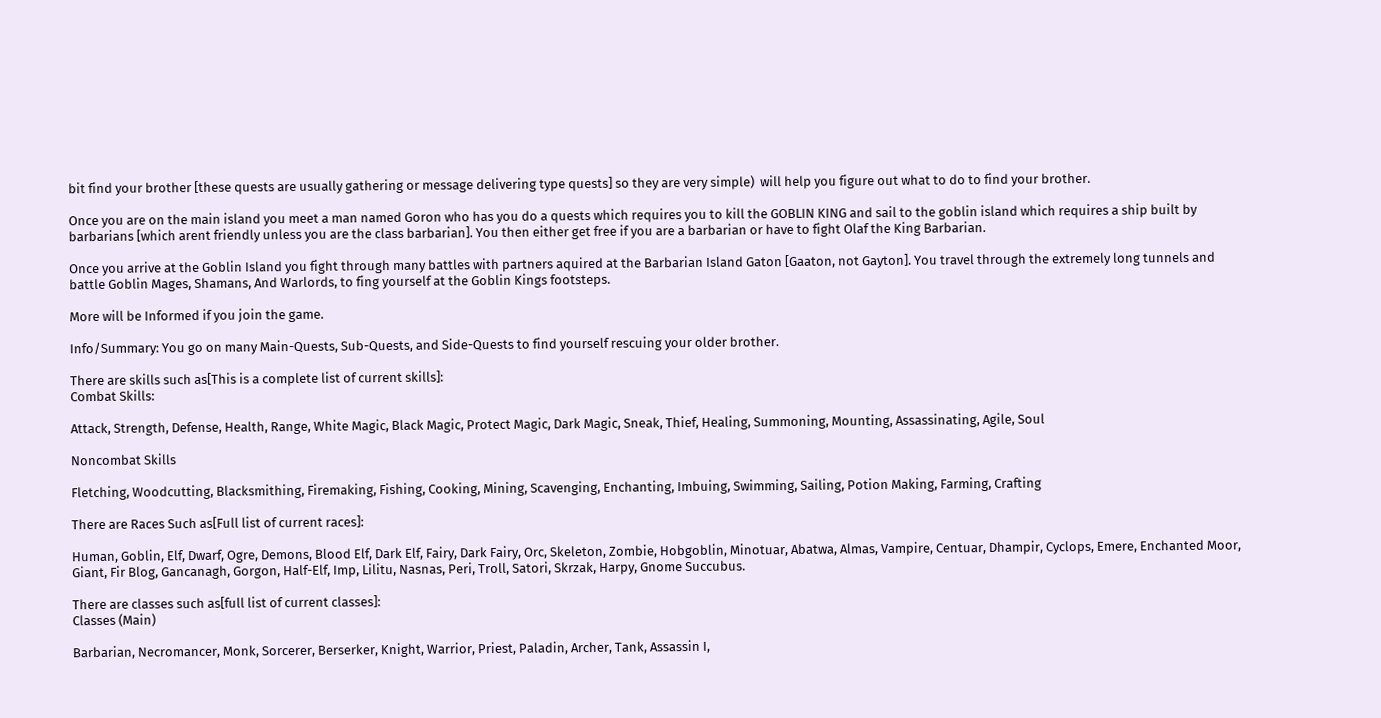bit find your brother [these quests are usually gathering or message delivering type quests] so they are very simple)  will help you figure out what to do to find your brother.

Once you are on the main island you meet a man named Goron who has you do a quests which requires you to kill the GOBLIN KING and sail to the goblin island which requires a ship built by barbarians [which arent friendly unless you are the class barbarian]. You then either get free if you are a barbarian or have to fight Olaf the King Barbarian.

Once you arrive at the Goblin Island you fight through many battles with partners aquired at the Barbarian Island Gaton [Gaaton, not Gayton]. You travel through the extremely long tunnels and battle Goblin Mages, Shamans, And Warlords, to fing yourself at the Goblin Kings footsteps.

More will be Informed if you join the game.

Info/Summary: You go on many Main-Quests, Sub-Quests, and Side-Quests to find yourself rescuing your older brother.

There are skills such as[This is a complete list of current skills]:
Combat Skills:

Attack, Strength, Defense, Health, Range, White Magic, Black Magic, Protect Magic, Dark Magic, Sneak, Thief, Healing, Summoning, Mounting, Assassinating, Agile, Soul

Noncombat Skills

Fletching, Woodcutting, Blacksmithing, Firemaking, Fishing, Cooking, Mining, Scavenging, Enchanting, Imbuing, Swimming, Sailing, Potion Making, Farming, Crafting

There are Races Such as[Full list of current races]:

Human, Goblin, Elf, Dwarf, Ogre, Demons, Blood Elf, Dark Elf, Fairy, Dark Fairy, Orc, Skeleton, Zombie, Hobgoblin, Minotuar, Abatwa, Almas, Vampire, Centuar, Dhampir, Cyclops, Emere, Enchanted Moor, Giant, Fir Blog, Gancanagh, Gorgon, Half-Elf, Imp, Lilitu, Nasnas, Peri, Troll, Satori, Skrzak, Harpy, Gnome Succubus.

There are classes such as[full list of current classes]:
Classes (Main)

Barbarian, Necromancer, Monk, Sorcerer, Berserker, Knight, Warrior, Priest, Paladin, Archer, Tank, Assassin I,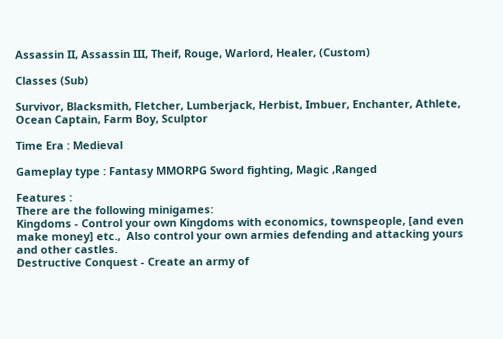Assassin II, Assassin III, Theif, Rouge, Warlord, Healer, (Custom)

Classes (Sub)

Survivor, Blacksmith, Fletcher, Lumberjack, Herbist, Imbuer, Enchanter, Athlete, Ocean Captain, Farm Boy, Sculptor

Time Era : Medieval

Gameplay type : Fantasy MMORPG Sword fighting, Magic ,Ranged

Features :
There are the following minigames:
Kingdoms - Control your own Kingdoms with economics, townspeople, [and even make money] etc.,  Also control your own armies defending and attacking yours and other castles.
Destructive Conquest - Create an army of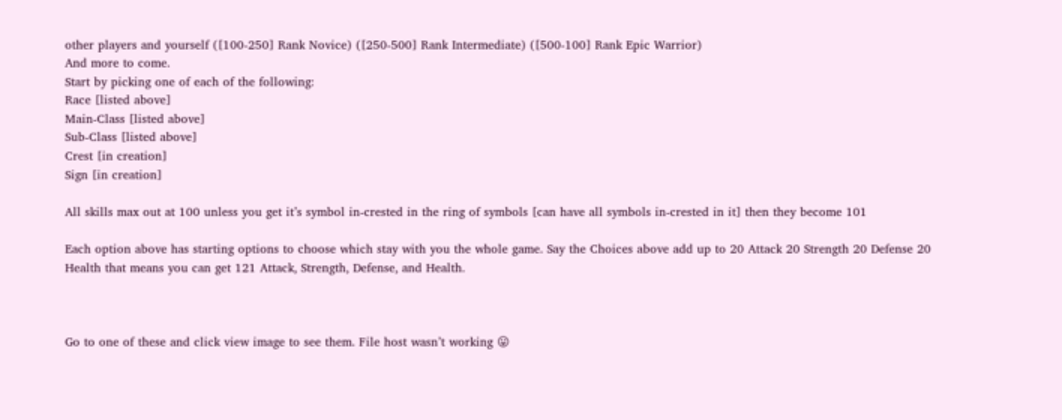other players and yourself ([100-250] Rank Novice) ([250-500] Rank Intermediate) ([500-100] Rank Epic Warrior)
And more to come.
Start by picking one of each of the following:
Race [listed above]
Main-Class [listed above]
Sub-Class [listed above]
Crest [in creation]
Sign [in creation]

All skills max out at 100 unless you get it’s symbol in-crested in the ring of symbols [can have all symbols in-crested in it] then they become 101

Each option above has starting options to choose which stay with you the whole game. Say the Choices above add up to 20 Attack 20 Strength 20 Defense 20 Health that means you can get 121 Attack, Strength, Defense, and Health.



Go to one of these and click view image to see them. File host wasn’t working 😛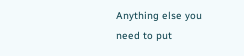Anything else you need to put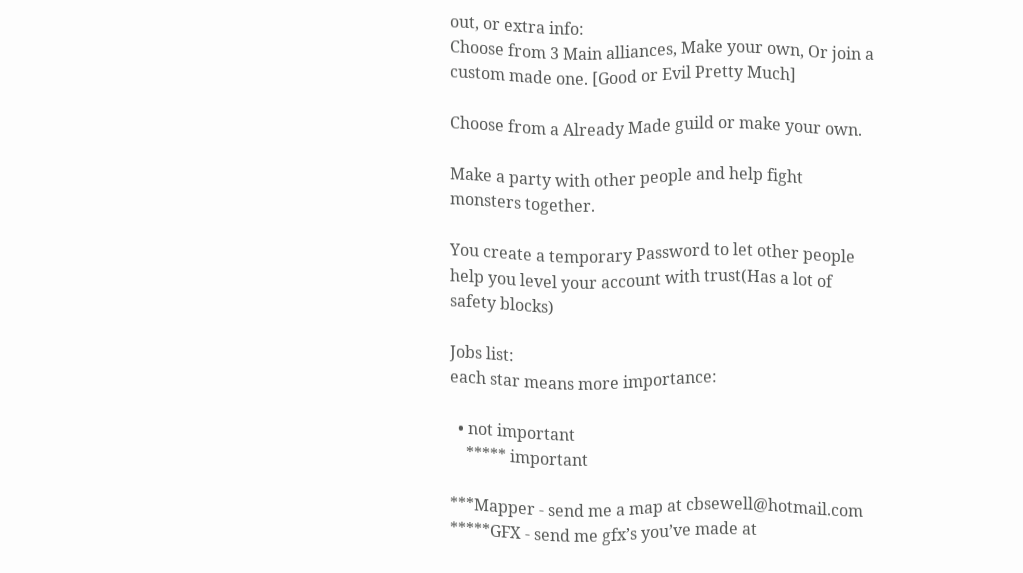out, or extra info:
Choose from 3 Main alliances, Make your own, Or join a custom made one. [Good or Evil Pretty Much]

Choose from a Already Made guild or make your own.

Make a party with other people and help fight monsters together.

You create a temporary Password to let other people help you level your account with trust(Has a lot of safety blocks)

Jobs list:
each star means more importance:

  • not important
    ***** important

***Mapper - send me a map at cbsewell@hotmail.com
*****GFX - send me gfx’s you’ve made at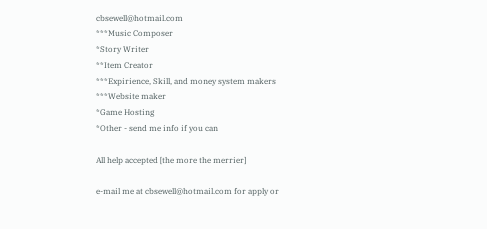cbsewell@hotmail.com
***Music Composer
*Story Writer
**Item Creator
***Expirience, Skill, and money system makers
***Website maker
*Game Hosting
*Other - send me info if you can

All help accepted [the more the merrier]

e-mail me at cbsewell@hotmail.com for apply or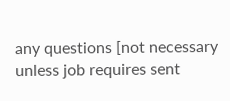any questions [not necessary unless job requires sent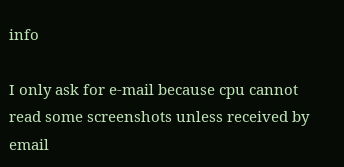info

I only ask for e-mail because cpu cannot read some screenshots unless received by email